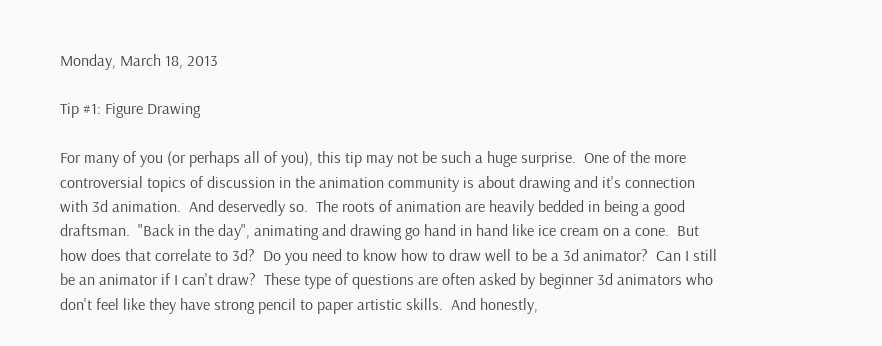Monday, March 18, 2013

Tip #1: Figure Drawing

For many of you (or perhaps all of you), this tip may not be such a huge surprise.  One of the more controversial topics of discussion in the animation community is about drawing and it's connection with 3d animation.  And deservedly so.  The roots of animation are heavily bedded in being a good draftsman.  "Back in the day", animating and drawing go hand in hand like ice cream on a cone.  But how does that correlate to 3d?  Do you need to know how to draw well to be a 3d animator?  Can I still be an animator if I can't draw?  These type of questions are often asked by beginner 3d animators who don't feel like they have strong pencil to paper artistic skills.  And honestly,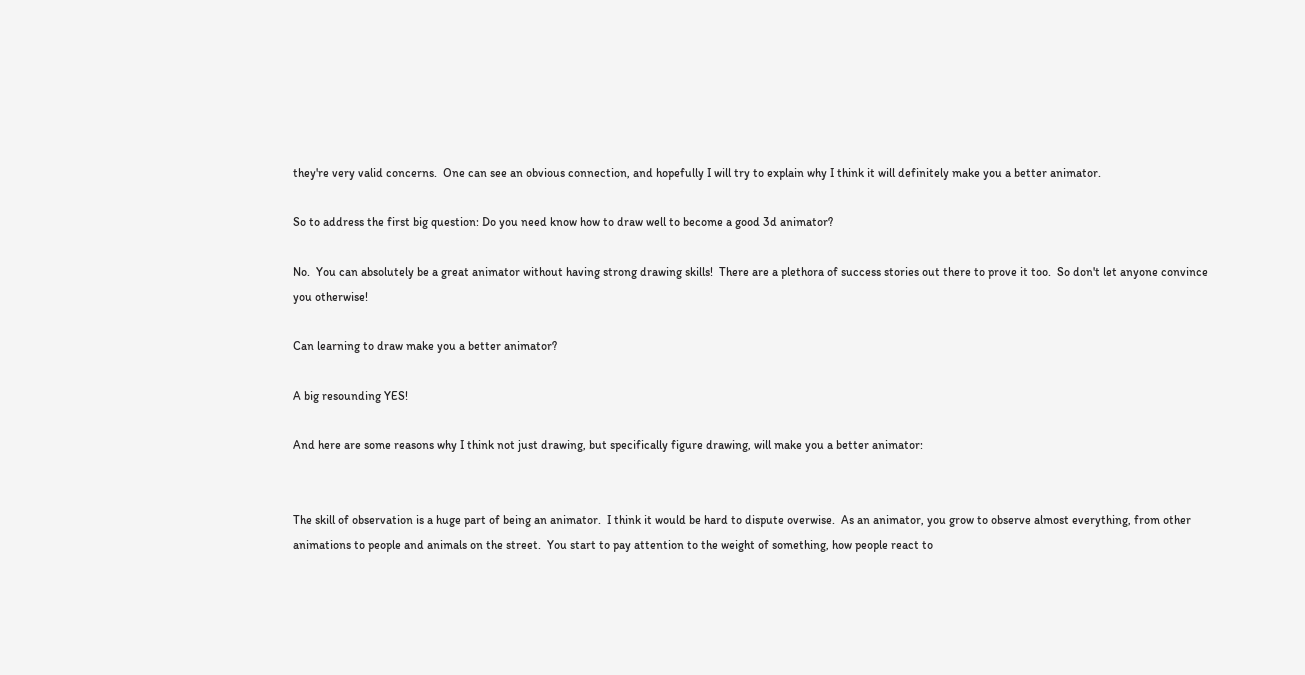they're very valid concerns.  One can see an obvious connection, and hopefully I will try to explain why I think it will definitely make you a better animator.

So to address the first big question: Do you need know how to draw well to become a good 3d animator?

No.  You can absolutely be a great animator without having strong drawing skills!  There are a plethora of success stories out there to prove it too.  So don't let anyone convince you otherwise!

Can learning to draw make you a better animator?

A big resounding YES!

And here are some reasons why I think not just drawing, but specifically figure drawing, will make you a better animator:


The skill of observation is a huge part of being an animator.  I think it would be hard to dispute overwise.  As an animator, you grow to observe almost everything, from other animations to people and animals on the street.  You start to pay attention to the weight of something, how people react to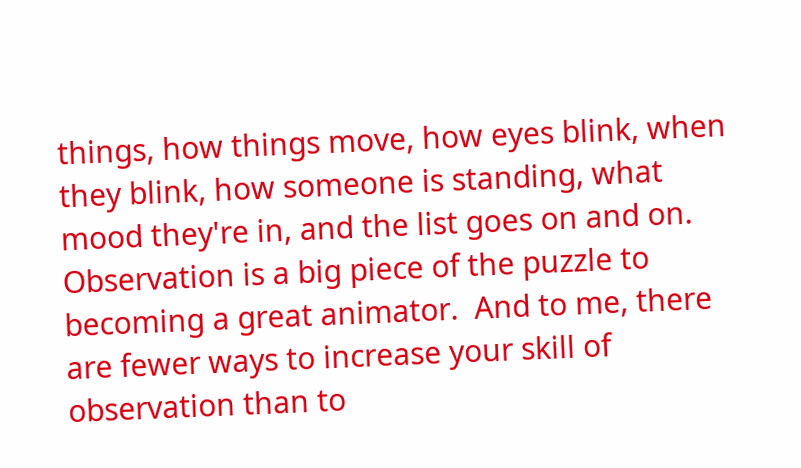things, how things move, how eyes blink, when they blink, how someone is standing, what mood they're in, and the list goes on and on.  Observation is a big piece of the puzzle to becoming a great animator.  And to me, there are fewer ways to increase your skill of observation than to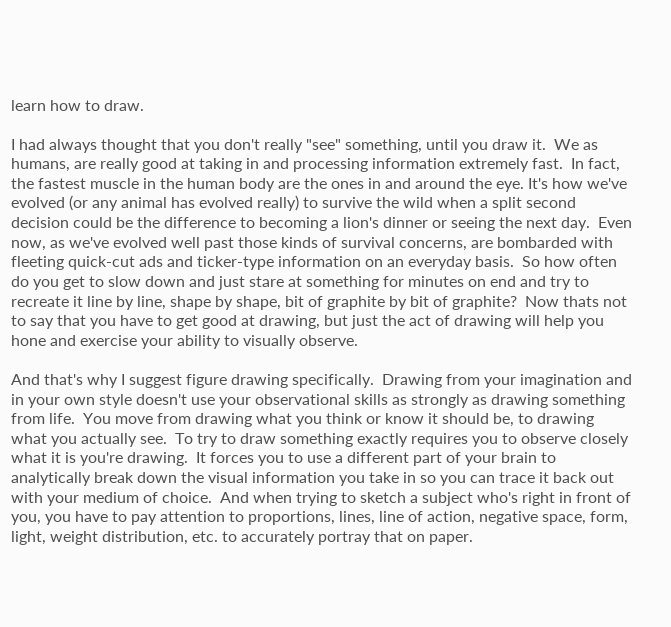learn how to draw.

I had always thought that you don't really "see" something, until you draw it.  We as humans, are really good at taking in and processing information extremely fast.  In fact, the fastest muscle in the human body are the ones in and around the eye. It's how we've evolved (or any animal has evolved really) to survive the wild when a split second decision could be the difference to becoming a lion's dinner or seeing the next day.  Even now, as we've evolved well past those kinds of survival concerns, are bombarded with fleeting quick-cut ads and ticker-type information on an everyday basis.  So how often do you get to slow down and just stare at something for minutes on end and try to recreate it line by line, shape by shape, bit of graphite by bit of graphite?  Now thats not to say that you have to get good at drawing, but just the act of drawing will help you hone and exercise your ability to visually observe.

And that's why I suggest figure drawing specifically.  Drawing from your imagination and in your own style doesn't use your observational skills as strongly as drawing something from life.  You move from drawing what you think or know it should be, to drawing what you actually see.  To try to draw something exactly requires you to observe closely what it is you're drawing.  It forces you to use a different part of your brain to analytically break down the visual information you take in so you can trace it back out with your medium of choice.  And when trying to sketch a subject who's right in front of you, you have to pay attention to proportions, lines, line of action, negative space, form, light, weight distribution, etc. to accurately portray that on paper.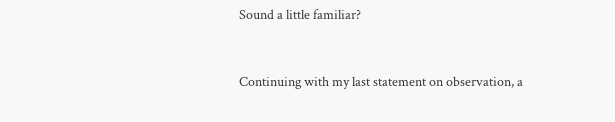Sound a little familiar?


Continuing with my last statement on observation, a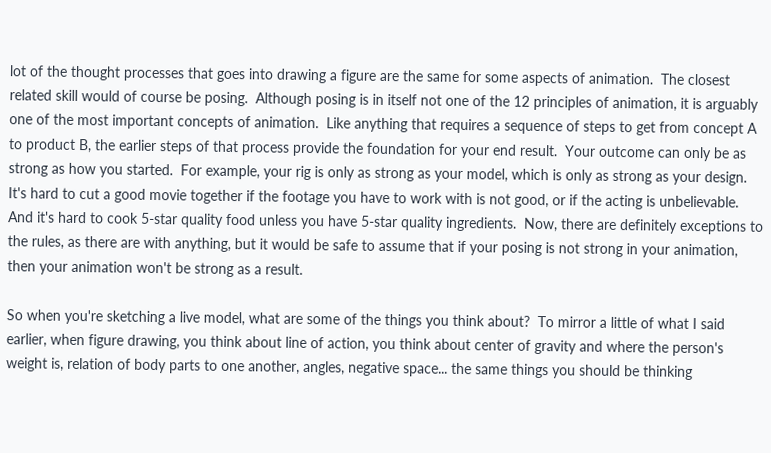lot of the thought processes that goes into drawing a figure are the same for some aspects of animation.  The closest related skill would of course be posing.  Although posing is in itself not one of the 12 principles of animation, it is arguably one of the most important concepts of animation.  Like anything that requires a sequence of steps to get from concept A to product B, the earlier steps of that process provide the foundation for your end result.  Your outcome can only be as strong as how you started.  For example, your rig is only as strong as your model, which is only as strong as your design.  It's hard to cut a good movie together if the footage you have to work with is not good, or if the acting is unbelievable.  And it's hard to cook 5-star quality food unless you have 5-star quality ingredients.  Now, there are definitely exceptions to the rules, as there are with anything, but it would be safe to assume that if your posing is not strong in your animation, then your animation won't be strong as a result.

So when you're sketching a live model, what are some of the things you think about?  To mirror a little of what I said earlier, when figure drawing, you think about line of action, you think about center of gravity and where the person's weight is, relation of body parts to one another, angles, negative space... the same things you should be thinking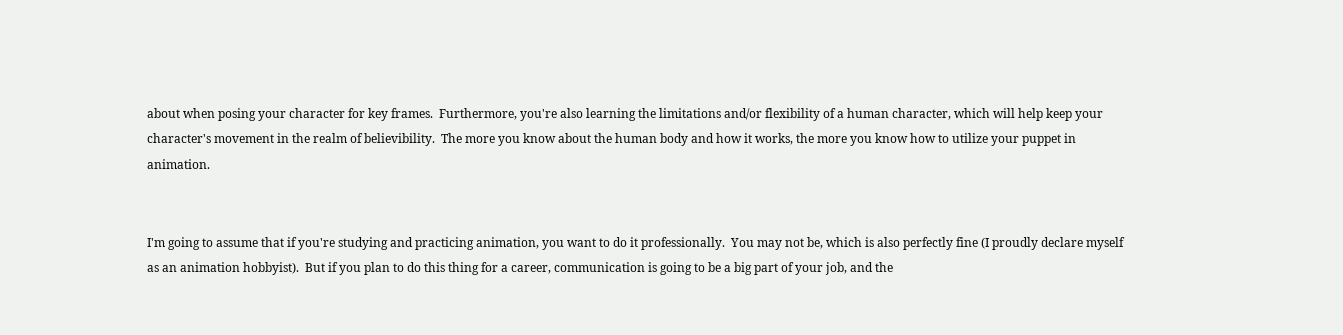about when posing your character for key frames.  Furthermore, you're also learning the limitations and/or flexibility of a human character, which will help keep your character's movement in the realm of believibility.  The more you know about the human body and how it works, the more you know how to utilize your puppet in animation.


I'm going to assume that if you're studying and practicing animation, you want to do it professionally.  You may not be, which is also perfectly fine (I proudly declare myself as an animation hobbyist).  But if you plan to do this thing for a career, communication is going to be a big part of your job, and the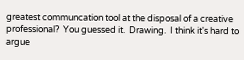greatest communcation tool at the disposal of a creative professional?  You guessed it.  Drawing.  I think it's hard to argue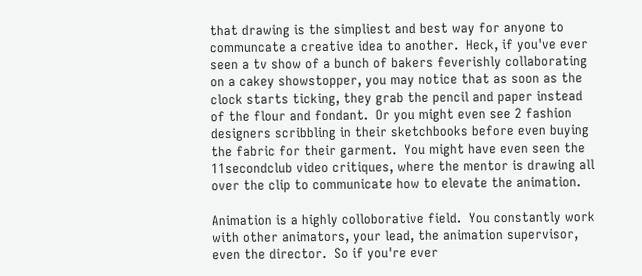that drawing is the simpliest and best way for anyone to communcate a creative idea to another.  Heck, if you've ever seen a tv show of a bunch of bakers feverishly collaborating on a cakey showstopper, you may notice that as soon as the clock starts ticking, they grab the pencil and paper instead of the flour and fondant.  Or you might even see 2 fashion designers scribbling in their sketchbooks before even buying the fabric for their garment.  You might have even seen the 11secondclub video critiques, where the mentor is drawing all over the clip to communicate how to elevate the animation.

Animation is a highly colloborative field.  You constantly work with other animators, your lead, the animation supervisor, even the director.  So if you're ever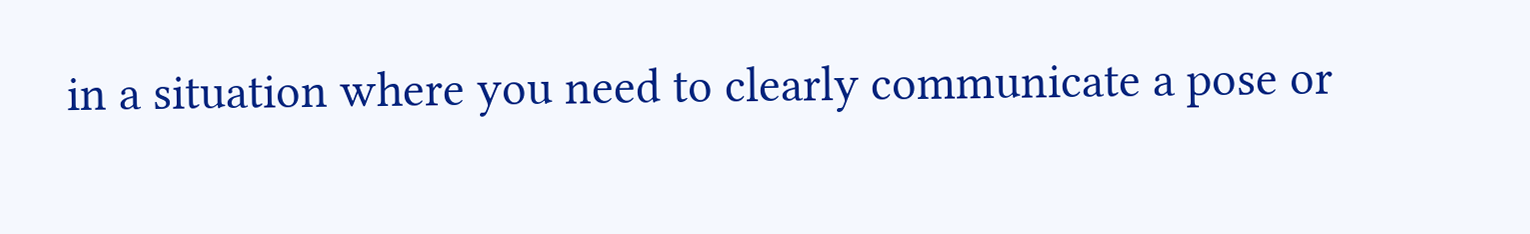in a situation where you need to clearly communicate a pose or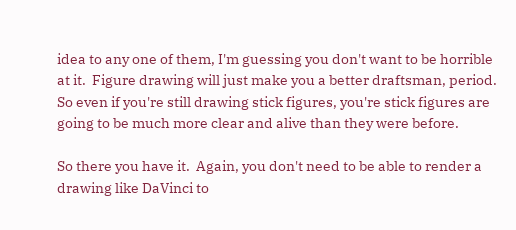idea to any one of them, I'm guessing you don't want to be horrible at it.  Figure drawing will just make you a better draftsman, period.  So even if you're still drawing stick figures, you're stick figures are going to be much more clear and alive than they were before.

So there you have it.  Again, you don't need to be able to render a drawing like DaVinci to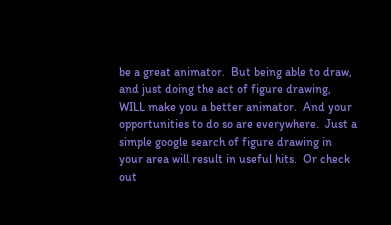be a great animator.  But being able to draw, and just doing the act of figure drawing, WILL make you a better animator.  And your opportunities to do so are everywhere.  Just a simple google search of figure drawing in your area will result in useful hits.  Or check out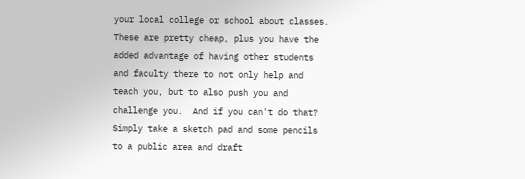your local college or school about classes.  These are pretty cheap, plus you have the added advantage of having other students and faculty there to not only help and teach you, but to also push you and challenge you.  And if you can't do that?  Simply take a sketch pad and some pencils to a public area and draft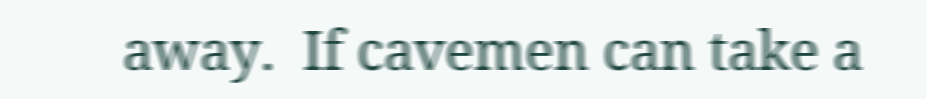away.  If cavemen can take a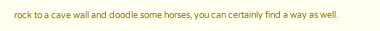rock to a cave wall and doodle some horses, you can certainly find a way as well.